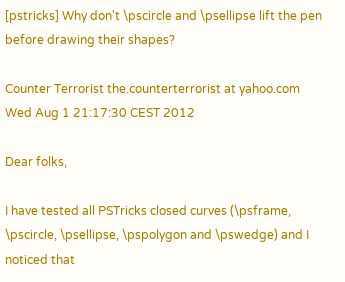[pstricks] Why don't \pscircle and \psellipse lift the pen before drawing their shapes?

Counter Terrorist the.counterterrorist at yahoo.com
Wed Aug 1 21:17:30 CEST 2012

Dear folks,

I have tested all PSTricks closed curves (\psframe, \pscircle, \psellipse, \pspolygon and \pswedge) and I noticed that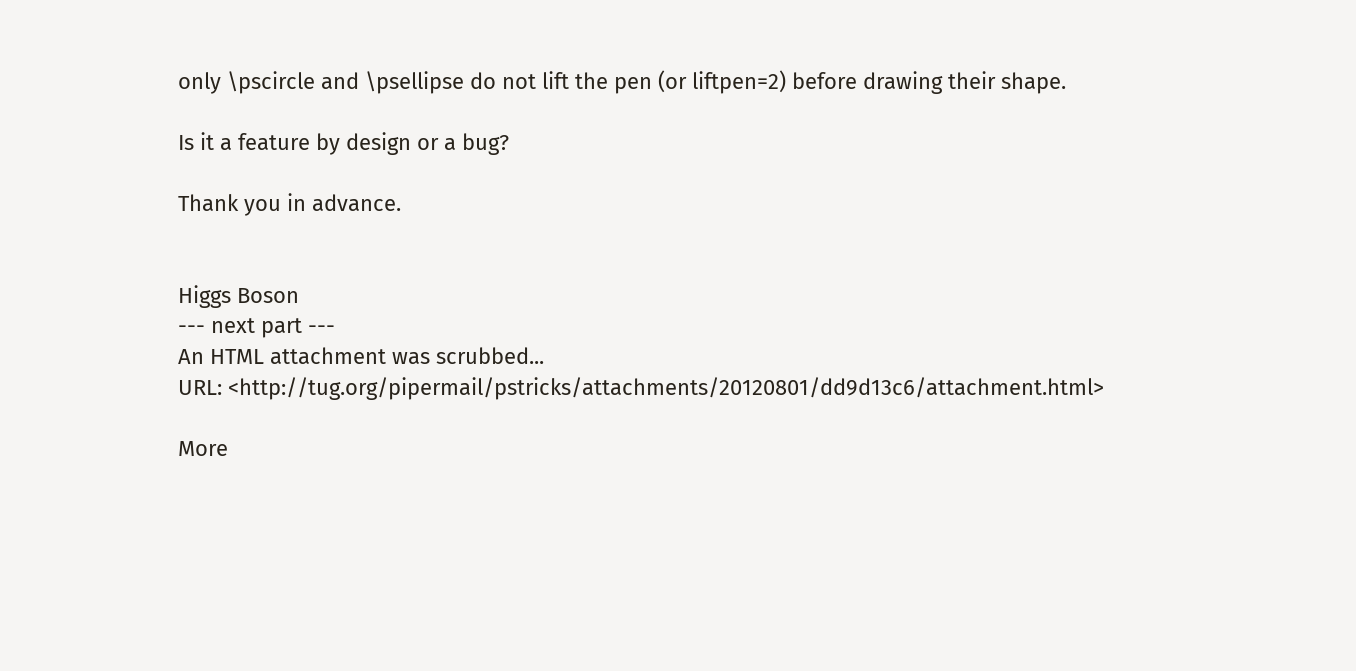only \pscircle and \psellipse do not lift the pen (or liftpen=2) before drawing their shape.

Is it a feature by design or a bug?

Thank you in advance.


Higgs Boson
--- next part ---
An HTML attachment was scrubbed...
URL: <http://tug.org/pipermail/pstricks/attachments/20120801/dd9d13c6/attachment.html>

More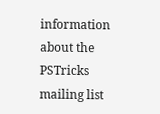information about the PSTricks mailing list